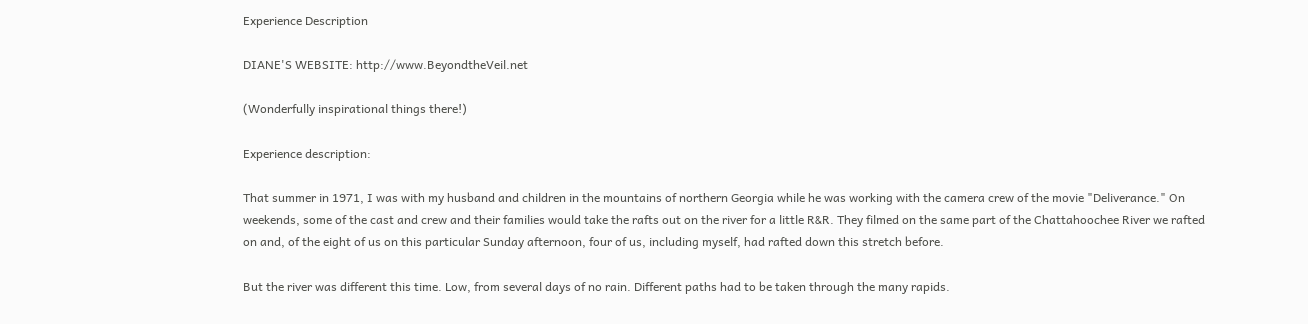Experience Description

DIANE'S WEBSITE: http://www.BeyondtheVeil.net

(Wonderfully inspirational things there!)

Experience description:

That summer in 1971, I was with my husband and children in the mountains of northern Georgia while he was working with the camera crew of the movie "Deliverance." On weekends, some of the cast and crew and their families would take the rafts out on the river for a little R&R. They filmed on the same part of the Chattahoochee River we rafted on and, of the eight of us on this particular Sunday afternoon, four of us, including myself, had rafted down this stretch before.

But the river was different this time. Low, from several days of no rain. Different paths had to be taken through the many rapids.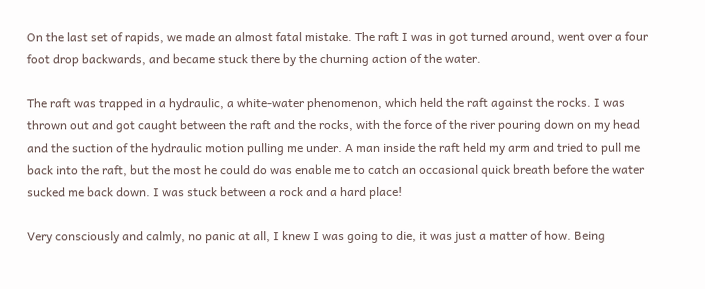On the last set of rapids, we made an almost fatal mistake. The raft I was in got turned around, went over a four foot drop backwards, and became stuck there by the churning action of the water.

The raft was trapped in a hydraulic, a white-water phenomenon, which held the raft against the rocks. I was thrown out and got caught between the raft and the rocks, with the force of the river pouring down on my head and the suction of the hydraulic motion pulling me under. A man inside the raft held my arm and tried to pull me back into the raft, but the most he could do was enable me to catch an occasional quick breath before the water sucked me back down. I was stuck between a rock and a hard place!

Very consciously and calmly, no panic at all, I knew I was going to die, it was just a matter of how. Being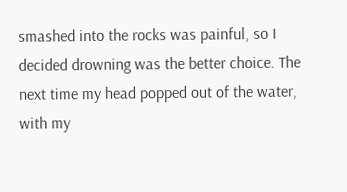smashed into the rocks was painful, so I decided drowning was the better choice. The next time my head popped out of the water, with my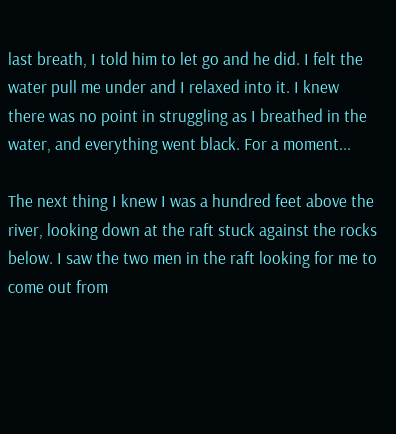last breath, I told him to let go and he did. I felt the water pull me under and I relaxed into it. I knew there was no point in struggling as I breathed in the water, and everything went black. For a moment...

The next thing I knew I was a hundred feet above the river, looking down at the raft stuck against the rocks below. I saw the two men in the raft looking for me to come out from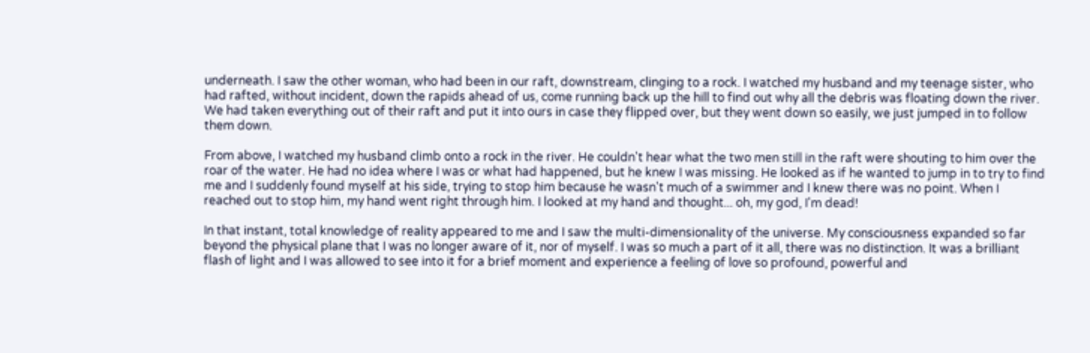underneath. I saw the other woman, who had been in our raft, downstream, clinging to a rock. I watched my husband and my teenage sister, who had rafted, without incident, down the rapids ahead of us, come running back up the hill to find out why all the debris was floating down the river. We had taken everything out of their raft and put it into ours in case they flipped over, but they went down so easily, we just jumped in to follow them down.

From above, I watched my husband climb onto a rock in the river. He couldn't hear what the two men still in the raft were shouting to him over the roar of the water. He had no idea where I was or what had happened, but he knew I was missing. He looked as if he wanted to jump in to try to find me and I suddenly found myself at his side, trying to stop him because he wasn't much of a swimmer and I knew there was no point. When I reached out to stop him, my hand went right through him. I looked at my hand and thought... oh, my god, I'm dead!

In that instant, total knowledge of reality appeared to me and I saw the multi-dimensionality of the universe. My consciousness expanded so far beyond the physical plane that I was no longer aware of it, nor of myself. I was so much a part of it all, there was no distinction. It was a brilliant flash of light and I was allowed to see into it for a brief moment and experience a feeling of love so profound, powerful and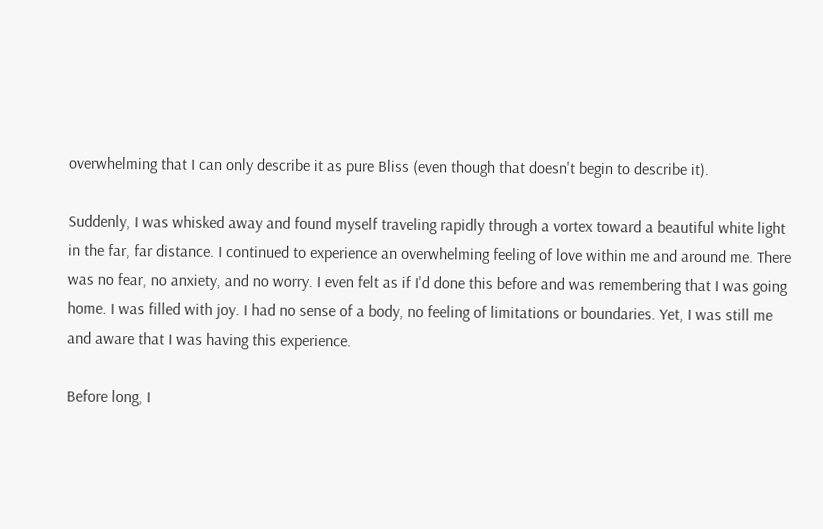overwhelming that I can only describe it as pure Bliss (even though that doesn't begin to describe it).

Suddenly, I was whisked away and found myself traveling rapidly through a vortex toward a beautiful white light in the far, far distance. I continued to experience an overwhelming feeling of love within me and around me. There was no fear, no anxiety, and no worry. I even felt as if I'd done this before and was remembering that I was going home. I was filled with joy. I had no sense of a body, no feeling of limitations or boundaries. Yet, I was still me and aware that I was having this experience.

Before long, I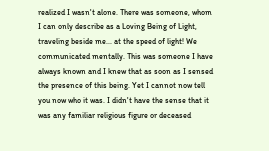realized I wasn't alone. There was someone, whom I can only describe as a Loving Being of Light, traveling beside me... at the speed of light! We communicated mentally. This was someone I have always known and I knew that as soon as I sensed the presence of this being. Yet I cannot now tell you now who it was. I didn't have the sense that it was any familiar religious figure or deceased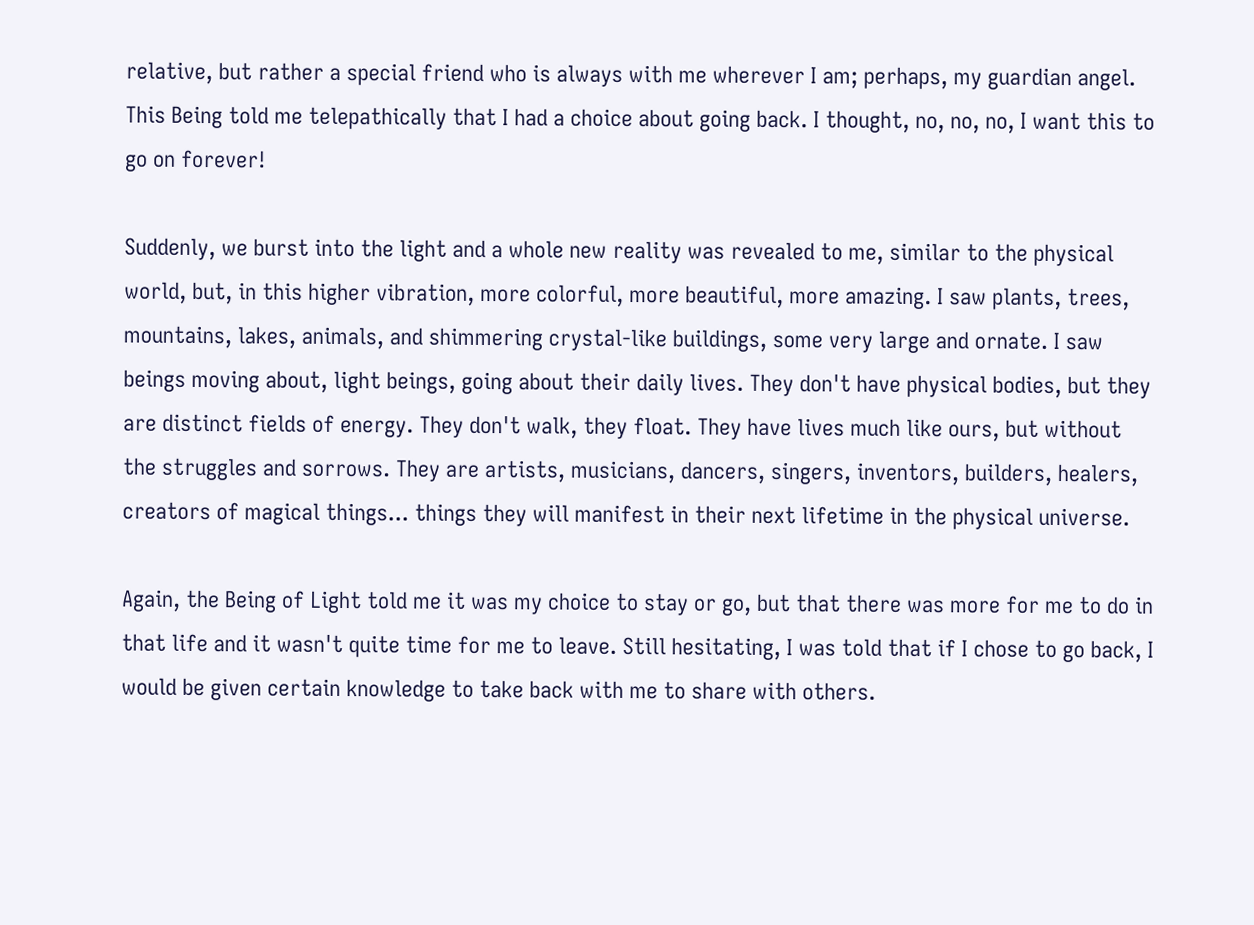relative, but rather a special friend who is always with me wherever I am; perhaps, my guardian angel. This Being told me telepathically that I had a choice about going back. I thought, no, no, no, I want this to go on forever!

Suddenly, we burst into the light and a whole new reality was revealed to me, similar to the physical world, but, in this higher vibration, more colorful, more beautiful, more amazing. I saw plants, trees, mountains, lakes, animals, and shimmering crystal-like buildings, some very large and ornate. I saw beings moving about, light beings, going about their daily lives. They don't have physical bodies, but they are distinct fields of energy. They don't walk, they float. They have lives much like ours, but without the struggles and sorrows. They are artists, musicians, dancers, singers, inventors, builders, healers, creators of magical things... things they will manifest in their next lifetime in the physical universe.

Again, the Being of Light told me it was my choice to stay or go, but that there was more for me to do in that life and it wasn't quite time for me to leave. Still hesitating, I was told that if I chose to go back, I would be given certain knowledge to take back with me to share with others.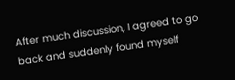After much discussion, I agreed to go back and suddenly found myself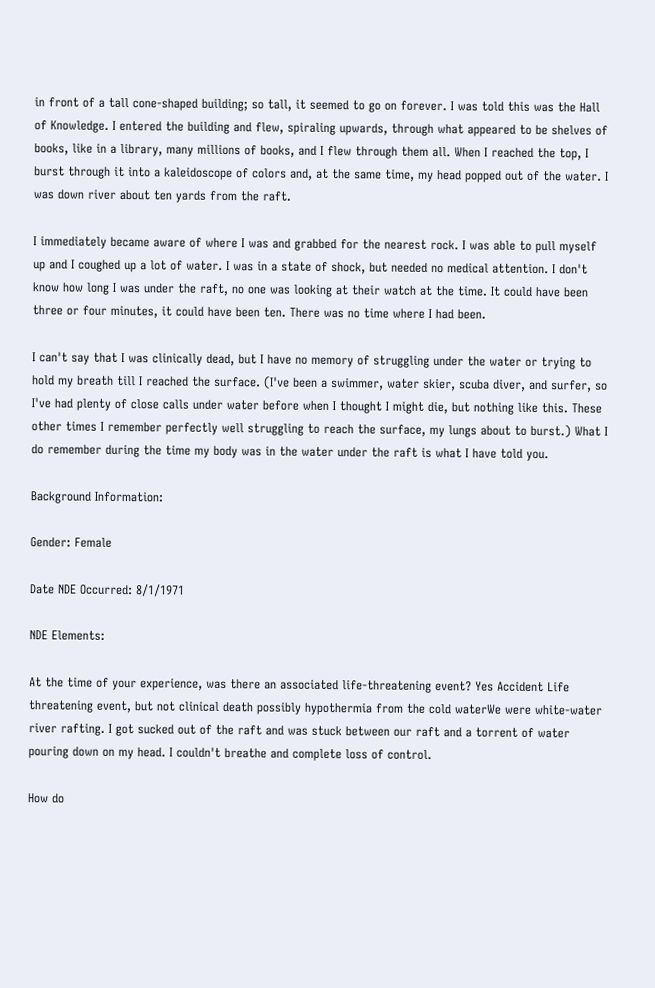in front of a tall cone-shaped building; so tall, it seemed to go on forever. I was told this was the Hall of Knowledge. I entered the building and flew, spiraling upwards, through what appeared to be shelves of books, like in a library, many millions of books, and I flew through them all. When I reached the top, I burst through it into a kaleidoscope of colors and, at the same time, my head popped out of the water. I was down river about ten yards from the raft.

I immediately became aware of where I was and grabbed for the nearest rock. I was able to pull myself up and I coughed up a lot of water. I was in a state of shock, but needed no medical attention. I don't know how long I was under the raft, no one was looking at their watch at the time. It could have been three or four minutes, it could have been ten. There was no time where I had been.

I can't say that I was clinically dead, but I have no memory of struggling under the water or trying to hold my breath till I reached the surface. (I've been a swimmer, water skier, scuba diver, and surfer, so I've had plenty of close calls under water before when I thought I might die, but nothing like this. These other times I remember perfectly well struggling to reach the surface, my lungs about to burst.) What I do remember during the time my body was in the water under the raft is what I have told you.

Background Information:

Gender: Female

Date NDE Occurred: 8/1/1971

NDE Elements:

At the time of your experience, was there an associated life-threatening event? Yes Accident Life threatening event, but not clinical death possibly hypothermia from the cold waterWe were white-water river rafting. I got sucked out of the raft and was stuck between our raft and a torrent of water pouring down on my head. I couldn't breathe and complete loss of control.

How do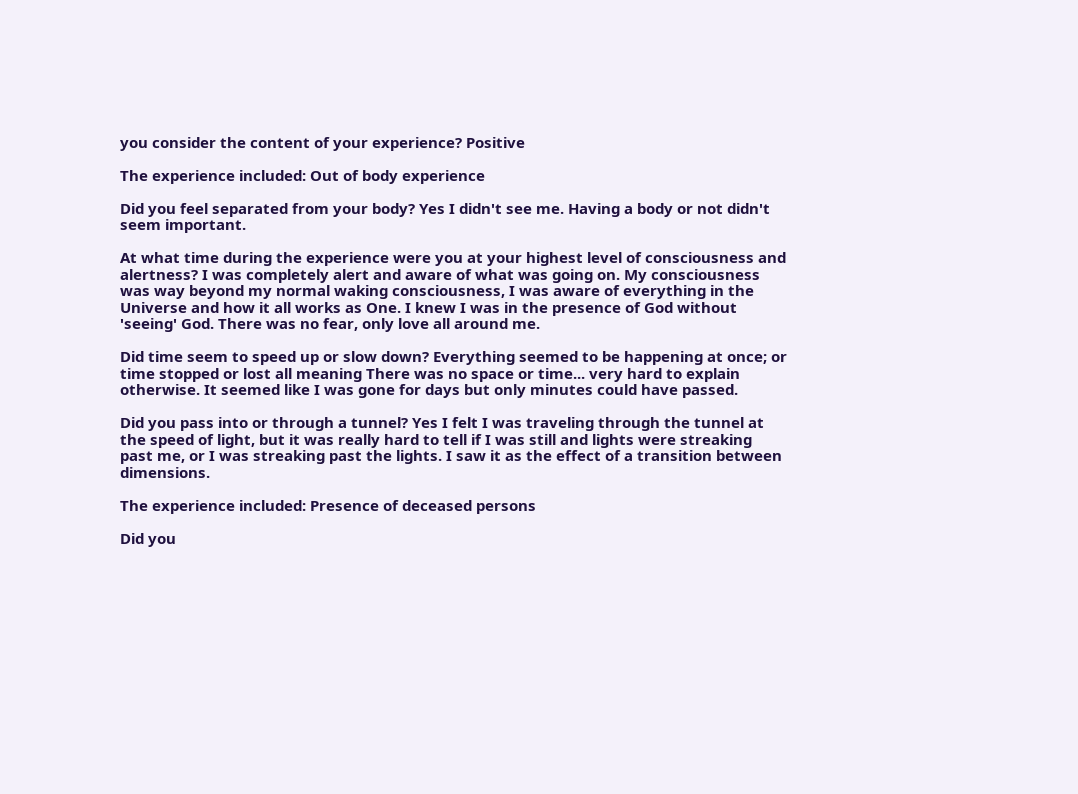you consider the content of your experience? Positive

The experience included: Out of body experience

Did you feel separated from your body? Yes I didn't see me. Having a body or not didn't seem important.

At what time during the experience were you at your highest level of consciousness and alertness? I was completely alert and aware of what was going on. My consciousness was way beyond my normal waking consciousness, I was aware of everything in the Universe and how it all works as One. I knew I was in the presence of God without 'seeing' God. There was no fear, only love all around me.

Did time seem to speed up or slow down? Everything seemed to be happening at once; or time stopped or lost all meaning There was no space or time... very hard to explain otherwise. It seemed like I was gone for days but only minutes could have passed.

Did you pass into or through a tunnel? Yes I felt I was traveling through the tunnel at the speed of light, but it was really hard to tell if I was still and lights were streaking past me, or I was streaking past the lights. I saw it as the effect of a transition between dimensions.

The experience included: Presence of deceased persons

Did you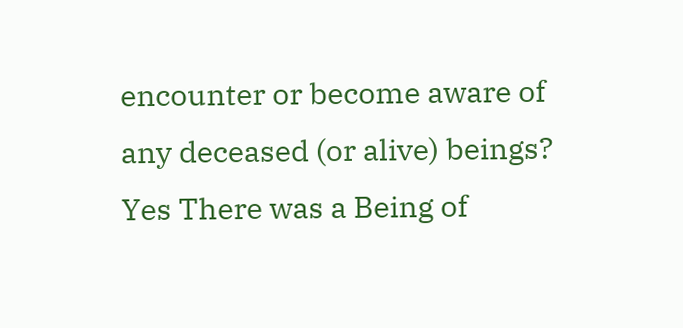encounter or become aware of any deceased (or alive) beings? Yes There was a Being of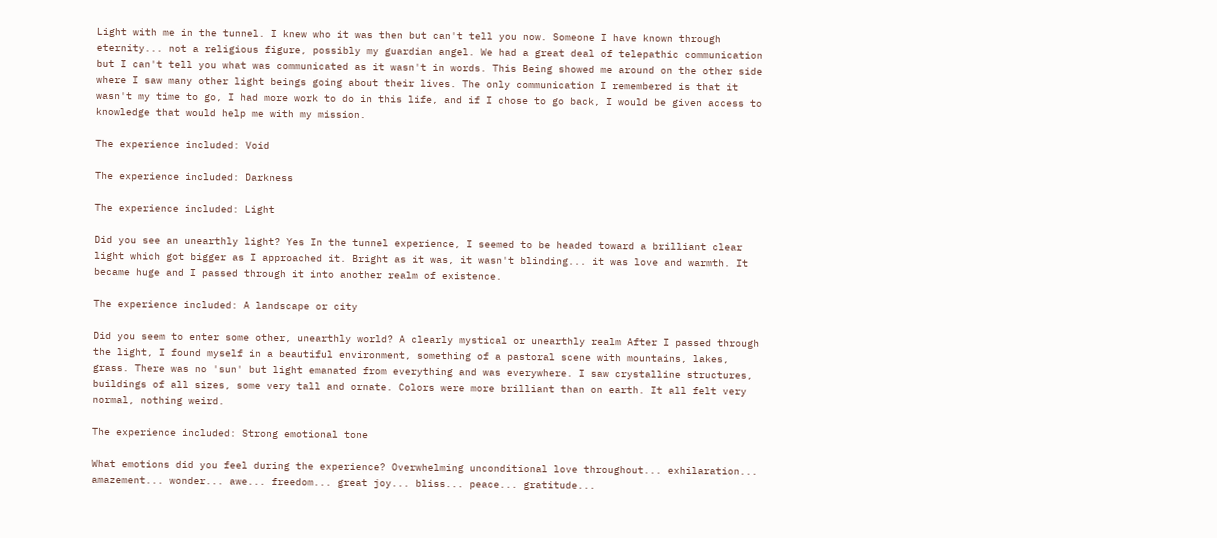Light with me in the tunnel. I knew who it was then but can't tell you now. Someone I have known through eternity... not a religious figure, possibly my guardian angel. We had a great deal of telepathic communication but I can't tell you what was communicated as it wasn't in words. This Being showed me around on the other side where I saw many other light beings going about their lives. The only communication I remembered is that it wasn't my time to go, I had more work to do in this life, and if I chose to go back, I would be given access to knowledge that would help me with my mission.

The experience included: Void

The experience included: Darkness

The experience included: Light

Did you see an unearthly light? Yes In the tunnel experience, I seemed to be headed toward a brilliant clear light which got bigger as I approached it. Bright as it was, it wasn't blinding... it was love and warmth. It became huge and I passed through it into another realm of existence.

The experience included: A landscape or city

Did you seem to enter some other, unearthly world? A clearly mystical or unearthly realm After I passed through the light, I found myself in a beautiful environment, something of a pastoral scene with mountains, lakes, grass. There was no 'sun' but light emanated from everything and was everywhere. I saw crystalline structures, buildings of all sizes, some very tall and ornate. Colors were more brilliant than on earth. It all felt very normal, nothing weird.

The experience included: Strong emotional tone

What emotions did you feel during the experience? Overwhelming unconditional love throughout... exhilaration... amazement... wonder... awe... freedom... great joy... bliss... peace... gratitude...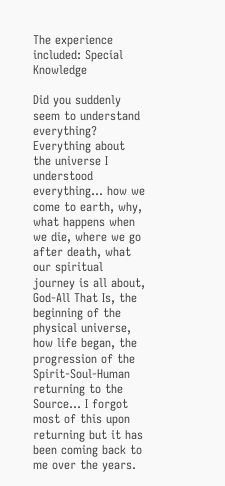The experience included: Special Knowledge

Did you suddenly seem to understand everything? Everything about the universe I understood everything... how we come to earth, why, what happens when we die, where we go after death, what our spiritual journey is all about, God-All That Is, the beginning of the physical universe, how life began, the progression of the Spirit-Soul-Human returning to the Source... I forgot most of this upon returning but it has been coming back to me over the years.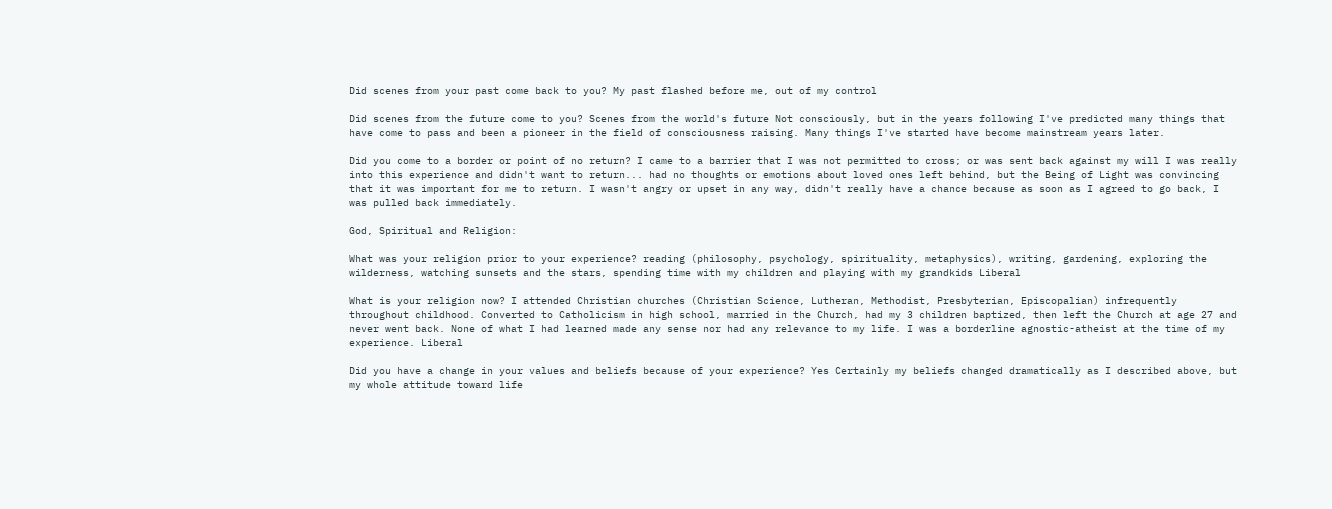Did scenes from your past come back to you? My past flashed before me, out of my control

Did scenes from the future come to you? Scenes from the world's future Not consciously, but in the years following I've predicted many things that have come to pass and been a pioneer in the field of consciousness raising. Many things I've started have become mainstream years later.

Did you come to a border or point of no return? I came to a barrier that I was not permitted to cross; or was sent back against my will I was really into this experience and didn't want to return... had no thoughts or emotions about loved ones left behind, but the Being of Light was convincing that it was important for me to return. I wasn't angry or upset in any way, didn't really have a chance because as soon as I agreed to go back, I was pulled back immediately.

God, Spiritual and Religion:

What was your religion prior to your experience? reading (philosophy, psychology, spirituality, metaphysics), writing, gardening, exploring the wilderness, watching sunsets and the stars, spending time with my children and playing with my grandkids Liberal

What is your religion now? I attended Christian churches (Christian Science, Lutheran, Methodist, Presbyterian, Episcopalian) infrequently throughout childhood. Converted to Catholicism in high school, married in the Church, had my 3 children baptized, then left the Church at age 27 and never went back. None of what I had learned made any sense nor had any relevance to my life. I was a borderline agnostic-atheist at the time of my experience. Liberal

Did you have a change in your values and beliefs because of your experience? Yes Certainly my beliefs changed dramatically as I described above, but my whole attitude toward life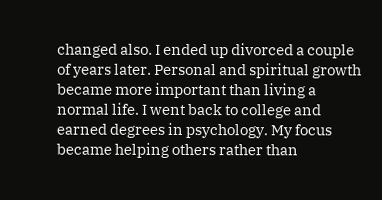changed also. I ended up divorced a couple of years later. Personal and spiritual growth became more important than living a normal life. I went back to college and earned degrees in psychology. My focus became helping others rather than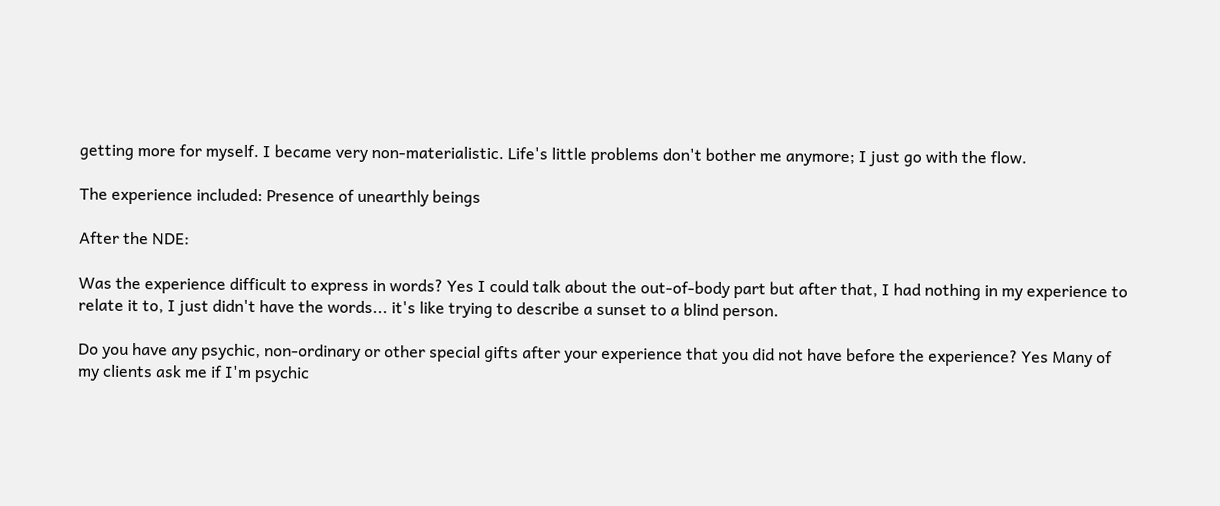getting more for myself. I became very non-materialistic. Life's little problems don't bother me anymore; I just go with the flow.

The experience included: Presence of unearthly beings

After the NDE:

Was the experience difficult to express in words? Yes I could talk about the out-of-body part but after that, I had nothing in my experience to relate it to, I just didn't have the words... it's like trying to describe a sunset to a blind person.

Do you have any psychic, non-ordinary or other special gifts after your experience that you did not have before the experience? Yes Many of my clients ask me if I'm psychic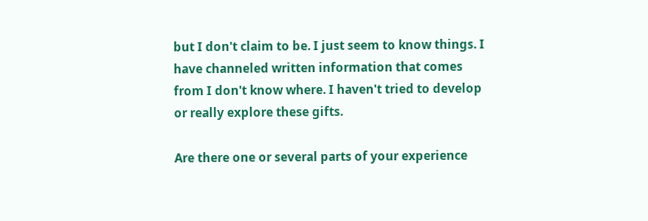but I don't claim to be. I just seem to know things. I have channeled written information that comes from I don't know where. I haven't tried to develop or really explore these gifts.

Are there one or several parts of your experience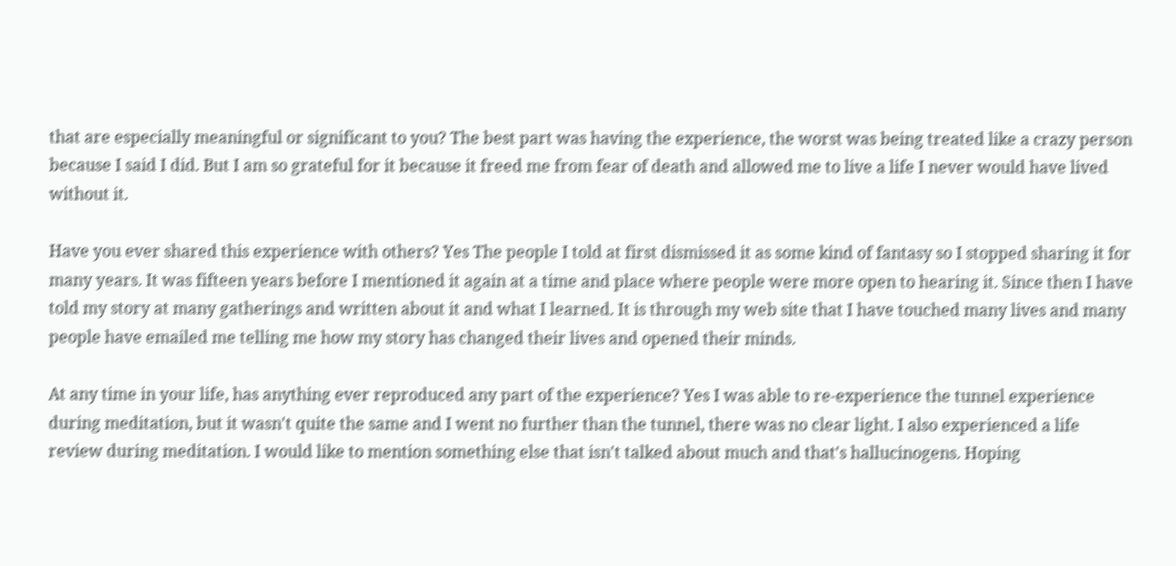that are especially meaningful or significant to you? The best part was having the experience, the worst was being treated like a crazy person because I said I did. But I am so grateful for it because it freed me from fear of death and allowed me to live a life I never would have lived without it.

Have you ever shared this experience with others? Yes The people I told at first dismissed it as some kind of fantasy so I stopped sharing it for many years. It was fifteen years before I mentioned it again at a time and place where people were more open to hearing it. Since then I have told my story at many gatherings and written about it and what I learned. It is through my web site that I have touched many lives and many people have emailed me telling me how my story has changed their lives and opened their minds.

At any time in your life, has anything ever reproduced any part of the experience? Yes I was able to re-experience the tunnel experience during meditation, but it wasn't quite the same and I went no further than the tunnel, there was no clear light. I also experienced a life review during meditation. I would like to mention something else that isn't talked about much and that's hallucinogens. Hoping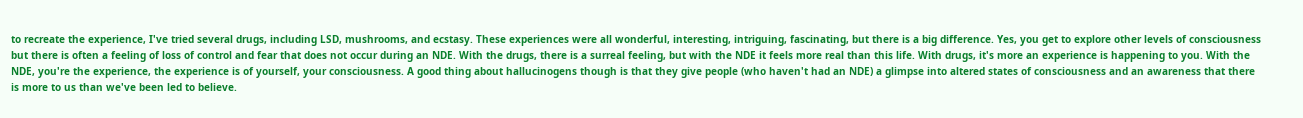to recreate the experience, I've tried several drugs, including LSD, mushrooms, and ecstasy. These experiences were all wonderful, interesting, intriguing, fascinating, but there is a big difference. Yes, you get to explore other levels of consciousness but there is often a feeling of loss of control and fear that does not occur during an NDE. With the drugs, there is a surreal feeling, but with the NDE it feels more real than this life. With drugs, it's more an experience is happening to you. With the NDE, you're the experience, the experience is of yourself, your consciousness. A good thing about hallucinogens though is that they give people (who haven't had an NDE) a glimpse into altered states of consciousness and an awareness that there is more to us than we've been led to believe.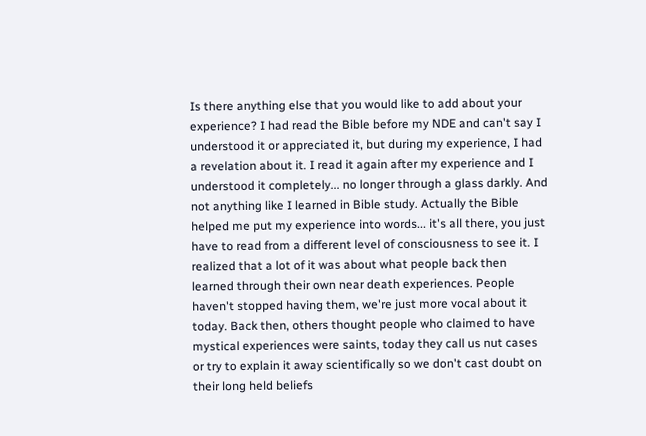Is there anything else that you would like to add about your experience? I had read the Bible before my NDE and can't say I understood it or appreciated it, but during my experience, I had a revelation about it. I read it again after my experience and I understood it completely... no longer through a glass darkly. And not anything like I learned in Bible study. Actually the Bible helped me put my experience into words... it's all there, you just have to read from a different level of consciousness to see it. I realized that a lot of it was about what people back then learned through their own near death experiences. People haven't stopped having them, we're just more vocal about it today. Back then, others thought people who claimed to have mystical experiences were saints, today they call us nut cases or try to explain it away scientifically so we don't cast doubt on their long held beliefs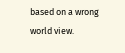based on a wrong world view.